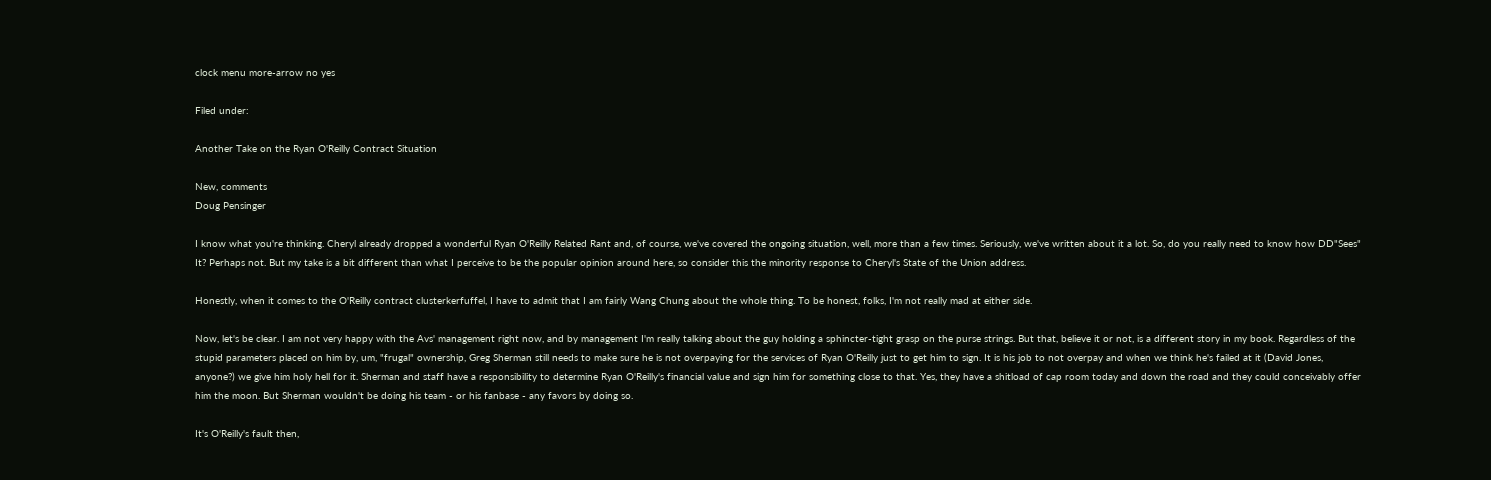clock menu more-arrow no yes

Filed under:

Another Take on the Ryan O'Reilly Contract Situation

New, comments
Doug Pensinger

I know what you're thinking. Cheryl already dropped a wonderful Ryan O'Reilly Related Rant and, of course, we've covered the ongoing situation, well, more than a few times. Seriously, we've written about it a lot. So, do you really need to know how DD"Sees" It? Perhaps not. But my take is a bit different than what I perceive to be the popular opinion around here, so consider this the minority response to Cheryl's State of the Union address.

Honestly, when it comes to the O'Reilly contract clusterkerfuffel, I have to admit that I am fairly Wang Chung about the whole thing. To be honest, folks, I'm not really mad at either side.

Now, let's be clear. I am not very happy with the Avs' management right now, and by management I'm really talking about the guy holding a sphincter-tight grasp on the purse strings. But that, believe it or not, is a different story in my book. Regardless of the stupid parameters placed on him by, um, "frugal" ownership, Greg Sherman still needs to make sure he is not overpaying for the services of Ryan O'Reilly just to get him to sign. It is his job to not overpay and when we think he's failed at it (David Jones, anyone?) we give him holy hell for it. Sherman and staff have a responsibility to determine Ryan O'Reilly's financial value and sign him for something close to that. Yes, they have a shitload of cap room today and down the road and they could conceivably offer him the moon. But Sherman wouldn't be doing his team - or his fanbase - any favors by doing so.

It's O'Reilly's fault then,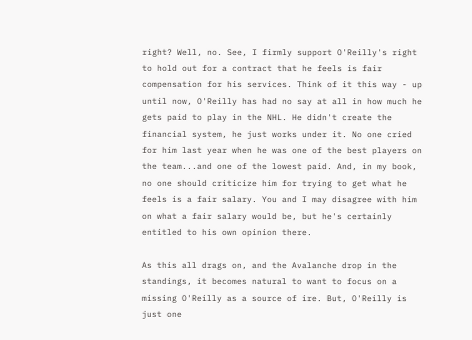right? Well, no. See, I firmly support O'Reilly's right to hold out for a contract that he feels is fair compensation for his services. Think of it this way - up until now, O'Reilly has had no say at all in how much he gets paid to play in the NHL. He didn't create the financial system, he just works under it. No one cried for him last year when he was one of the best players on the team...and one of the lowest paid. And, in my book, no one should criticize him for trying to get what he feels is a fair salary. You and I may disagree with him on what a fair salary would be, but he's certainly entitled to his own opinion there.

As this all drags on, and the Avalanche drop in the standings, it becomes natural to want to focus on a missing O'Reilly as a source of ire. But, O'Reilly is just one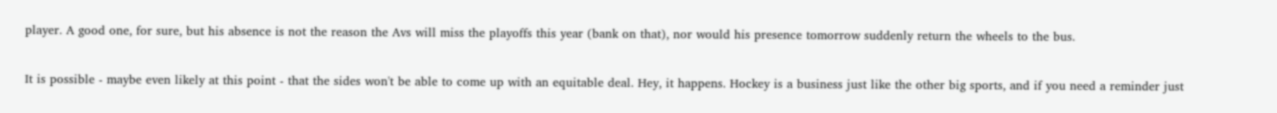player. A good one, for sure, but his absence is not the reason the Avs will miss the playoffs this year (bank on that), nor would his presence tomorrow suddenly return the wheels to the bus.

It is possible - maybe even likely at this point - that the sides won't be able to come up with an equitable deal. Hey, it happens. Hockey is a business just like the other big sports, and if you need a reminder just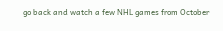go back and watch a few NHL games from October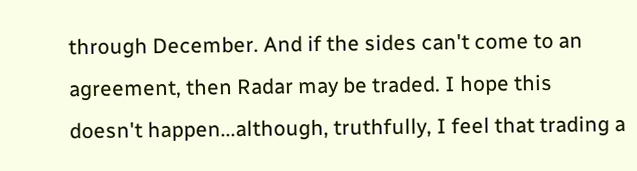through December. And if the sides can't come to an agreement, then Radar may be traded. I hope this doesn't happen...although, truthfully, I feel that trading a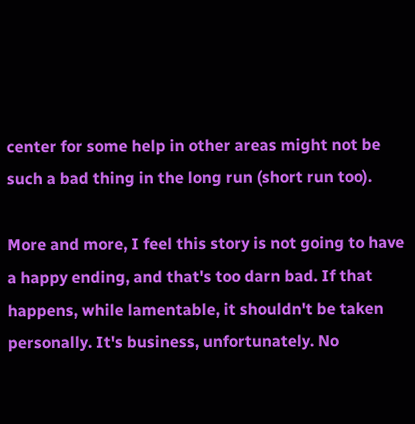center for some help in other areas might not be such a bad thing in the long run (short run too).

More and more, I feel this story is not going to have a happy ending, and that's too darn bad. If that happens, while lamentable, it shouldn't be taken personally. It's business, unfortunately. No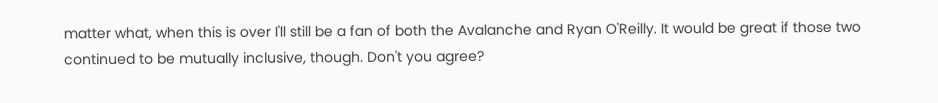matter what, when this is over I'll still be a fan of both the Avalanche and Ryan O'Reilly. It would be great if those two continued to be mutually inclusive, though. Don't you agree?